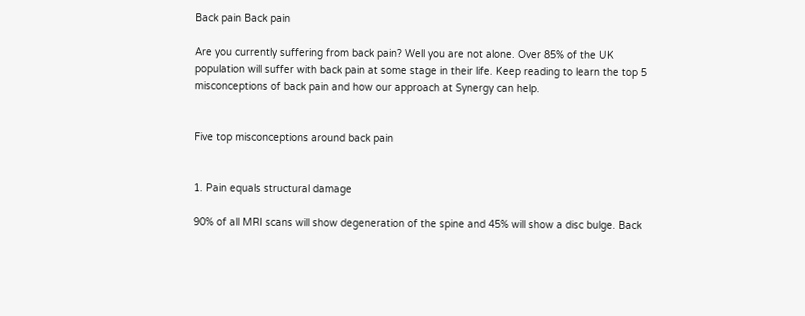Back pain Back pain

Are you currently suffering from back pain? Well you are not alone. Over 85% of the UK population will suffer with back pain at some stage in their life. Keep reading to learn the top 5 misconceptions of back pain and how our approach at Synergy can help.


Five top misconceptions around back pain


1. Pain equals structural damage

90% of all MRI scans will show degeneration of the spine and 45% will show a disc bulge. Back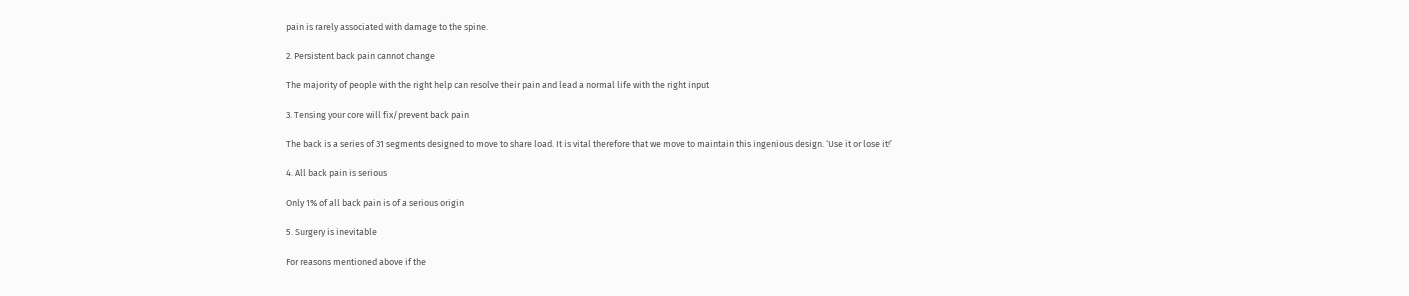pain is rarely associated with damage to the spine.

2. Persistent back pain cannot change

The majority of people with the right help can resolve their pain and lead a normal life with the right input

3. Tensing your core will fix/prevent back pain

The back is a series of 31 segments designed to move to share load. It is vital therefore that we move to maintain this ingenious design. ‘Use it or lose it!’

4. All back pain is serious

Only 1% of all back pain is of a serious origin

5. Surgery is inevitable

For reasons mentioned above if the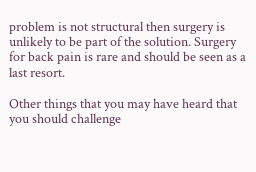problem is not structural then surgery is unlikely to be part of the solution. Surgery for back pain is rare and should be seen as a last resort.

Other things that you may have heard that you should challenge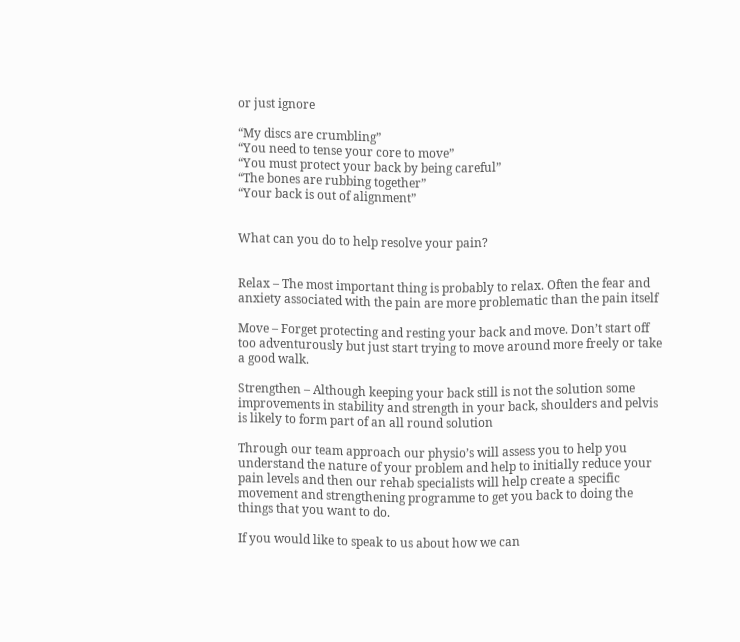or just ignore

“My discs are crumbling”
“You need to tense your core to move”
“You must protect your back by being careful”
“The bones are rubbing together”
“Your back is out of alignment”


What can you do to help resolve your pain?


Relax – The most important thing is probably to relax. Often the fear and anxiety associated with the pain are more problematic than the pain itself

Move – Forget protecting and resting your back and move. Don’t start off too adventurously but just start trying to move around more freely or take a good walk.

Strengthen – Although keeping your back still is not the solution some improvements in stability and strength in your back, shoulders and pelvis is likely to form part of an all round solution

Through our team approach our physio’s will assess you to help you understand the nature of your problem and help to initially reduce your pain levels and then our rehab specialists will help create a specific movement and strengthening programme to get you back to doing the things that you want to do.

If you would like to speak to us about how we can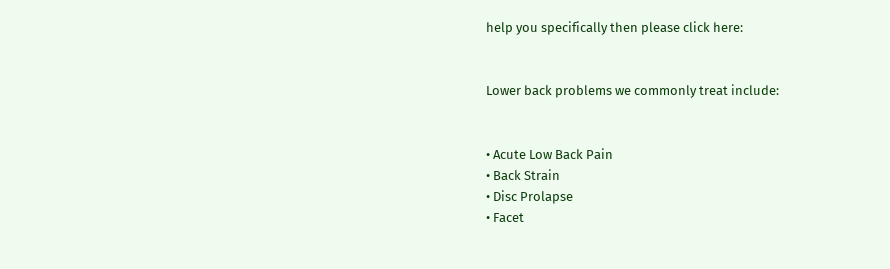help you specifically then please click here:


Lower back problems we commonly treat include:


• Acute Low Back Pain
• Back Strain
• Disc Prolapse
• Facet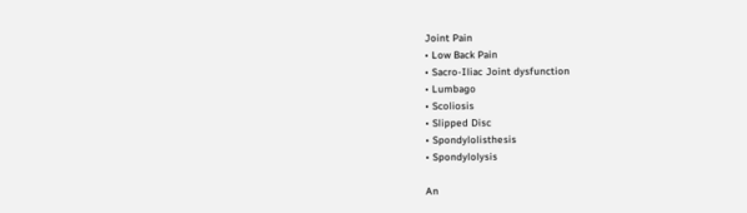Joint Pain
• Low Back Pain
• Sacro-Iliac Joint dysfunction
• Lumbago
• Scoliosis
• Slipped Disc
• Spondylolisthesis
• Spondylolysis

An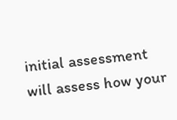initial assessment will assess how your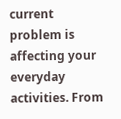current problem is affecting your everyday activities. From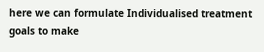here we can formulate Individualised treatment goals to make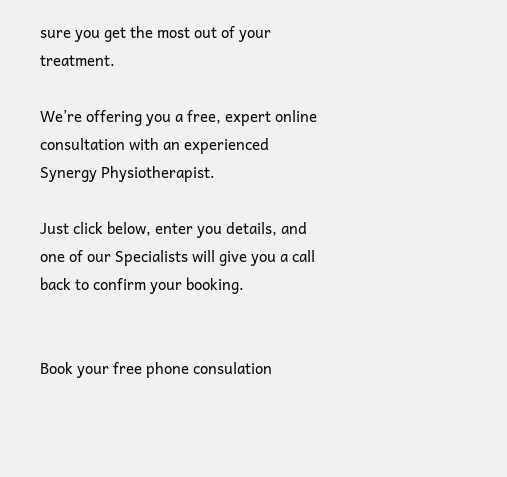sure you get the most out of your treatment.

We’re offering you a free, expert online consultation with an experienced Synergy Physiotherapist.

Just click below, enter you details, and one of our Specialists will give you a call back to confirm your booking.


Book your free phone consulation